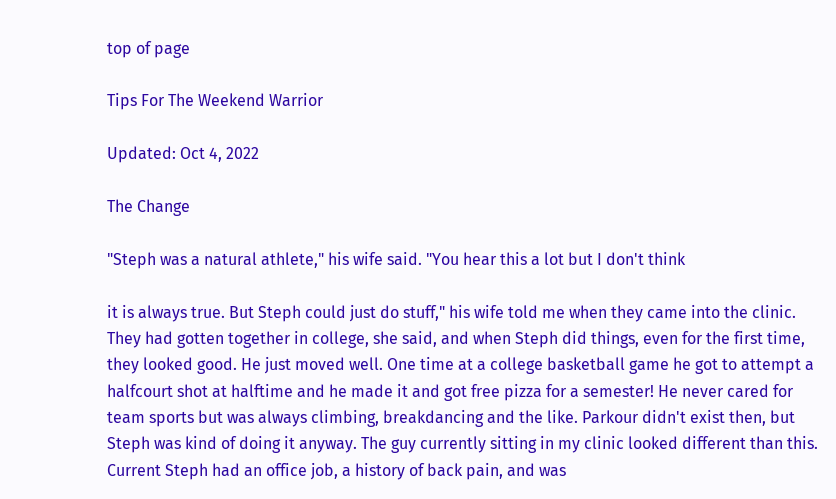top of page

Tips For The Weekend Warrior

Updated: Oct 4, 2022

The Change

"Steph was a natural athlete," his wife said. "You hear this a lot but I don't think

it is always true. But Steph could just do stuff," his wife told me when they came into the clinic. They had gotten together in college, she said, and when Steph did things, even for the first time, they looked good. He just moved well. One time at a college basketball game he got to attempt a halfcourt shot at halftime and he made it and got free pizza for a semester! He never cared for team sports but was always climbing, breakdancing and the like. Parkour didn't exist then, but Steph was kind of doing it anyway. The guy currently sitting in my clinic looked different than this. Current Steph had an office job, a history of back pain, and was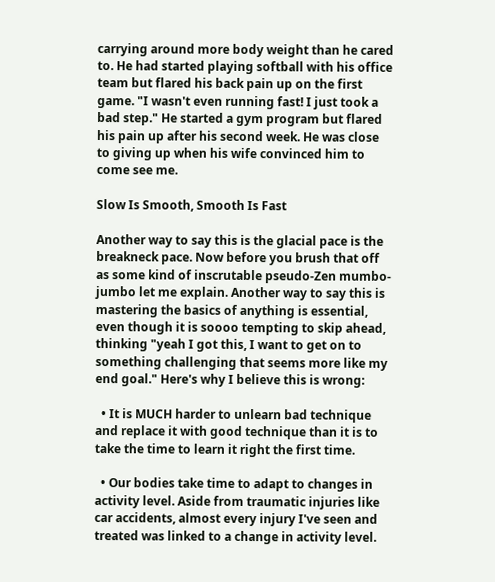carrying around more body weight than he cared to. He had started playing softball with his office team but flared his back pain up on the first game. "I wasn't even running fast! I just took a bad step." He started a gym program but flared his pain up after his second week. He was close to giving up when his wife convinced him to come see me.

Slow Is Smooth, Smooth Is Fast

Another way to say this is the glacial pace is the breakneck pace. Now before you brush that off as some kind of inscrutable pseudo-Zen mumbo-jumbo let me explain. Another way to say this is mastering the basics of anything is essential, even though it is soooo tempting to skip ahead, thinking "yeah I got this, I want to get on to something challenging that seems more like my end goal." Here's why I believe this is wrong:

  • It is MUCH harder to unlearn bad technique and replace it with good technique than it is to take the time to learn it right the first time.

  • Our bodies take time to adapt to changes in activity level. Aside from traumatic injuries like car accidents, almost every injury I've seen and treated was linked to a change in activity level.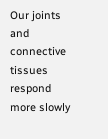Our joints and connective tissues respond more slowly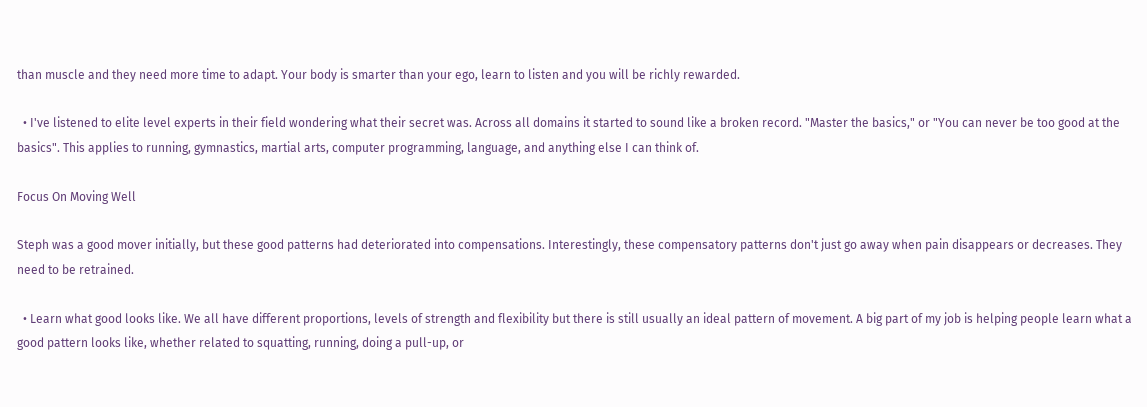than muscle and they need more time to adapt. Your body is smarter than your ego, learn to listen and you will be richly rewarded.

  • I've listened to elite level experts in their field wondering what their secret was. Across all domains it started to sound like a broken record. "Master the basics," or "You can never be too good at the basics". This applies to running, gymnastics, martial arts, computer programming, language, and anything else I can think of.

Focus On Moving Well

Steph was a good mover initially, but these good patterns had deteriorated into compensations. Interestingly, these compensatory patterns don't just go away when pain disappears or decreases. They need to be retrained.

  • Learn what good looks like. We all have different proportions, levels of strength and flexibility but there is still usually an ideal pattern of movement. A big part of my job is helping people learn what a good pattern looks like, whether related to squatting, running, doing a pull-up, or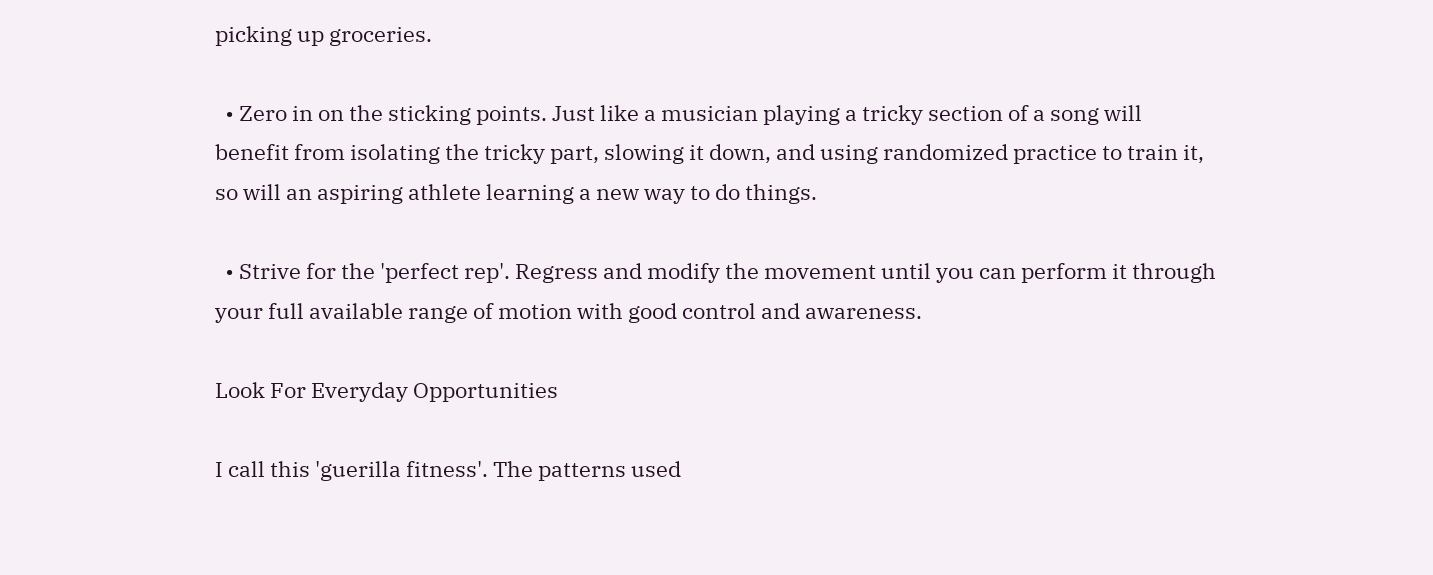picking up groceries.

  • Zero in on the sticking points. Just like a musician playing a tricky section of a song will benefit from isolating the tricky part, slowing it down, and using randomized practice to train it, so will an aspiring athlete learning a new way to do things.

  • Strive for the 'perfect rep'. Regress and modify the movement until you can perform it through your full available range of motion with good control and awareness.

Look For Everyday Opportunities

I call this 'guerilla fitness'. The patterns used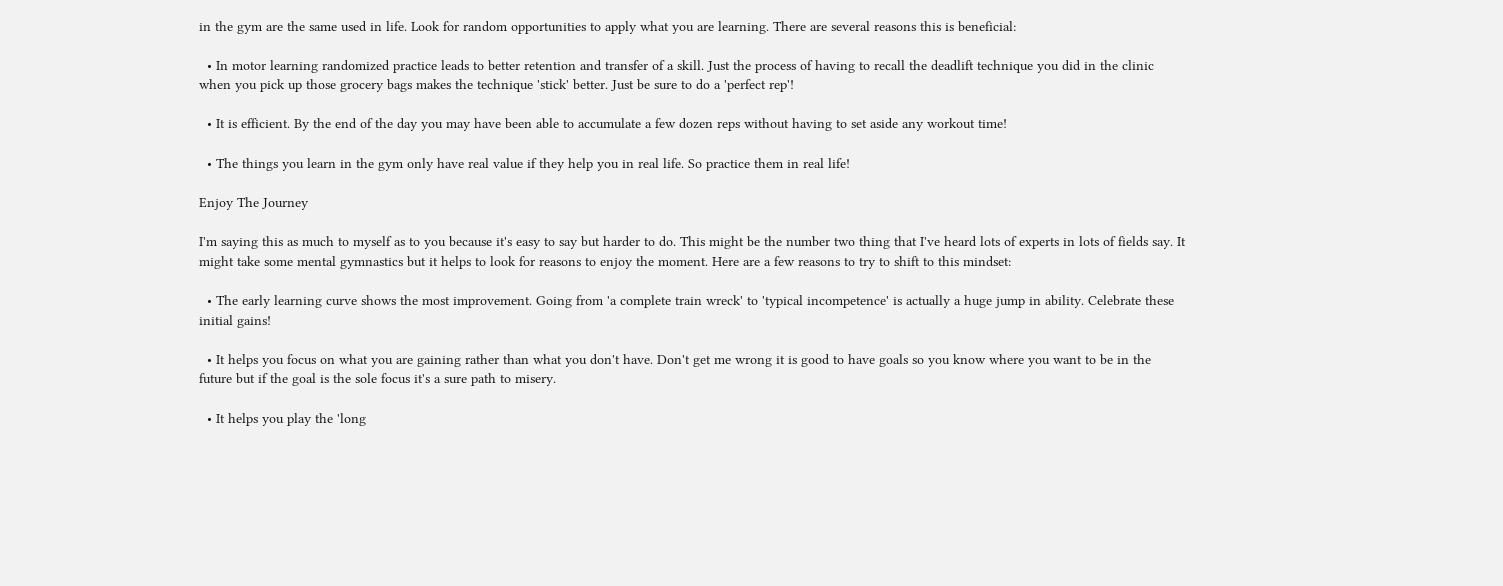in the gym are the same used in life. Look for random opportunities to apply what you are learning. There are several reasons this is beneficial:

  • In motor learning randomized practice leads to better retention and transfer of a skill. Just the process of having to recall the deadlift technique you did in the clinic when you pick up those grocery bags makes the technique 'stick' better. Just be sure to do a 'perfect rep'!

  • It is efficient. By the end of the day you may have been able to accumulate a few dozen reps without having to set aside any workout time!

  • The things you learn in the gym only have real value if they help you in real life. So practice them in real life!

Enjoy The Journey

I'm saying this as much to myself as to you because it's easy to say but harder to do. This might be the number two thing that I've heard lots of experts in lots of fields say. It might take some mental gymnastics but it helps to look for reasons to enjoy the moment. Here are a few reasons to try to shift to this mindset:

  • The early learning curve shows the most improvement. Going from 'a complete train wreck' to 'typical incompetence' is actually a huge jump in ability. Celebrate these initial gains!

  • It helps you focus on what you are gaining rather than what you don't have. Don't get me wrong it is good to have goals so you know where you want to be in the future but if the goal is the sole focus it's a sure path to misery.

  • It helps you play the 'long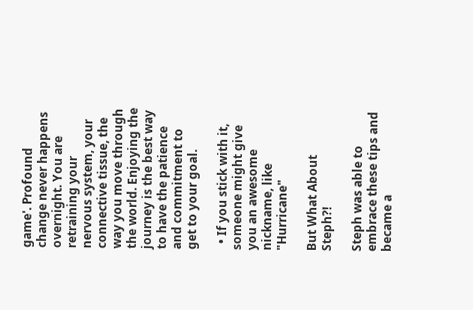game'. Profound change never happens overnight. You are retraining your nervous system, your connective tissue, the way you move through the world. Enjoying the journey is the best way to have the patience and commitment to get to your goal.

  • If you stick with it, someone might give you an awesome nickname, like "Hurricane"

But What About Steph?!

Steph was able to embrace these tips and became a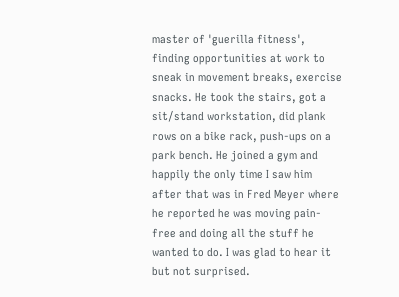master of 'guerilla fitness', finding opportunities at work to sneak in movement breaks, exercise snacks. He took the stairs, got a sit/stand workstation, did plank rows on a bike rack, push-ups on a park bench. He joined a gym and happily the only time I saw him after that was in Fred Meyer where he reported he was moving pain-free and doing all the stuff he wanted to do. I was glad to hear it but not surprised.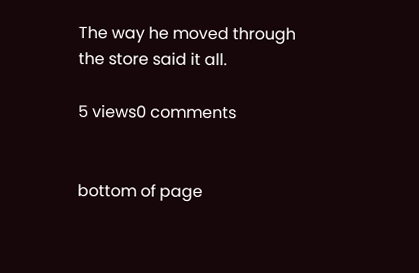The way he moved through the store said it all.

5 views0 comments


bottom of page